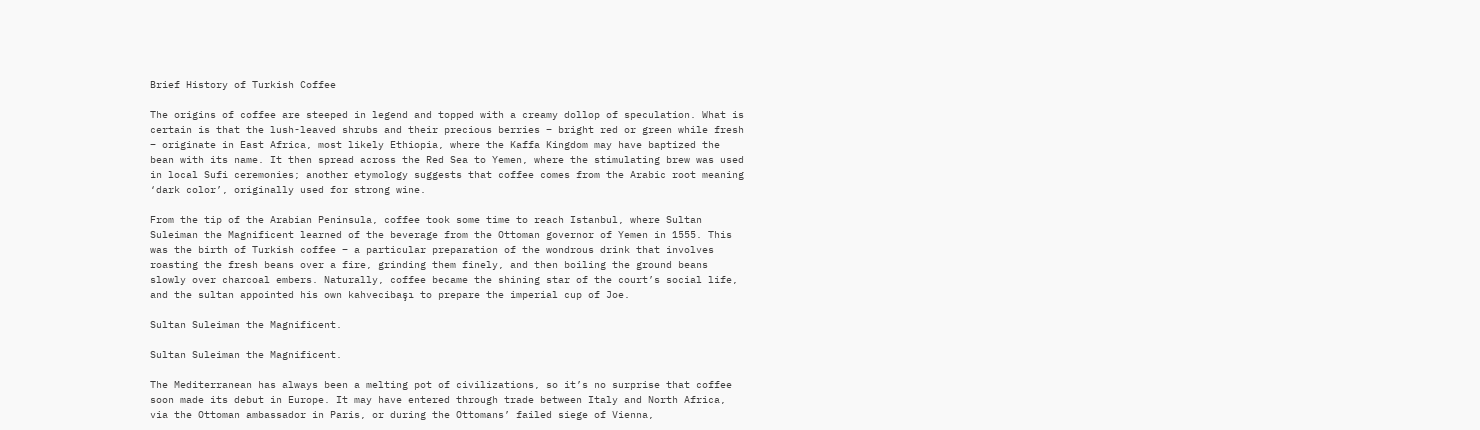Brief History of Turkish Coffee

The origins of coffee are steeped in legend and topped with a creamy dollop of speculation. What is certain is that the lush-leaved shrubs and their precious berries – bright red or green while fresh – originate in East Africa, most likely Ethiopia, where the Kaffa Kingdom may have baptized the bean with its name. It then spread across the Red Sea to Yemen, where the stimulating brew was used in local Sufi ceremonies; another etymology suggests that coffee comes from the Arabic root meaning ‘dark color’, originally used for strong wine.

From the tip of the Arabian Peninsula, coffee took some time to reach Istanbul, where Sultan Suleiman the Magnificent learned of the beverage from the Ottoman governor of Yemen in 1555. This was the birth of Turkish coffee – a particular preparation of the wondrous drink that involves roasting the fresh beans over a fire, grinding them finely, and then boiling the ground beans slowly over charcoal embers. Naturally, coffee became the shining star of the court’s social life, and the sultan appointed his own kahvecibaşı to prepare the imperial cup of Joe.

Sultan Suleiman the Magnificent.

Sultan Suleiman the Magnificent.

The Mediterranean has always been a melting pot of civilizations, so it’s no surprise that coffee soon made its debut in Europe. It may have entered through trade between Italy and North Africa, via the Ottoman ambassador in Paris, or during the Ottomans’ failed siege of Vienna,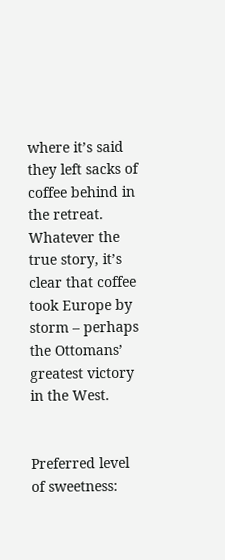where it’s said they left sacks of coffee behind in the retreat. Whatever the true story, it’s clear that coffee took Europe by storm – perhaps the Ottomans’ greatest victory in the West.


Preferred level of sweetness: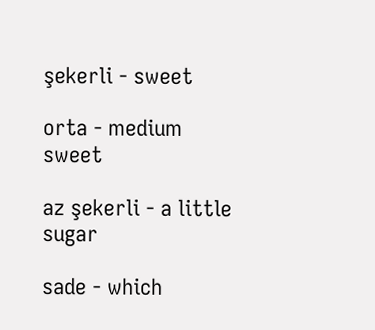şekerli - sweet

orta - medium sweet

az şekerli - a little sugar

sade - which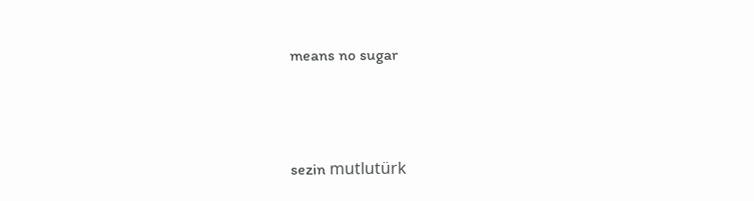means no sugar



sezin mutlutürk